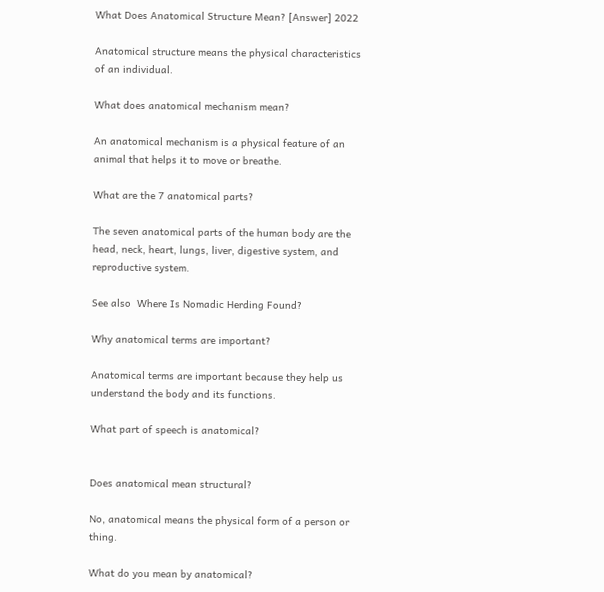What Does Anatomical Structure Mean? [Answer] 2022

Anatomical structure means the physical characteristics of an individual.

What does anatomical mechanism mean?

An anatomical mechanism is a physical feature of an animal that helps it to move or breathe.

What are the 7 anatomical parts?

The seven anatomical parts of the human body are the head, neck, heart, lungs, liver, digestive system, and reproductive system.

See also  Where Is Nomadic Herding Found?

Why anatomical terms are important?

Anatomical terms are important because they help us understand the body and its functions.

What part of speech is anatomical?


Does anatomical mean structural?

No, anatomical means the physical form of a person or thing.

What do you mean by anatomical?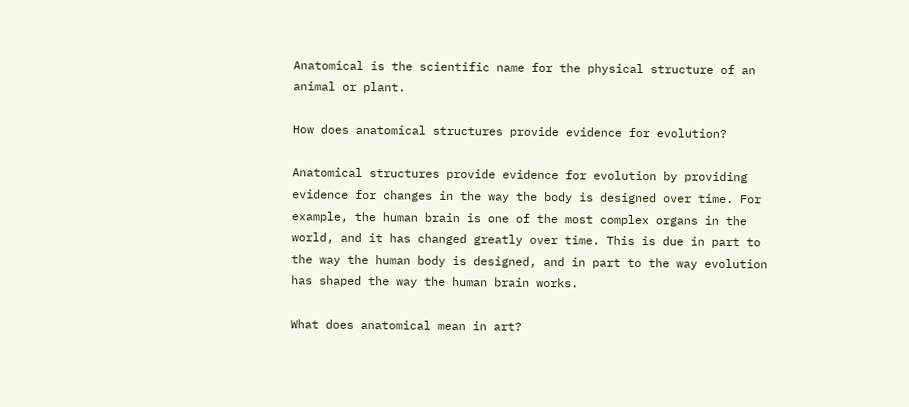Anatomical is the scientific name for the physical structure of an animal or plant.

How does anatomical structures provide evidence for evolution?

Anatomical structures provide evidence for evolution by providing evidence for changes in the way the body is designed over time. For example, the human brain is one of the most complex organs in the world, and it has changed greatly over time. This is due in part to the way the human body is designed, and in part to the way evolution has shaped the way the human brain works.

What does anatomical mean in art?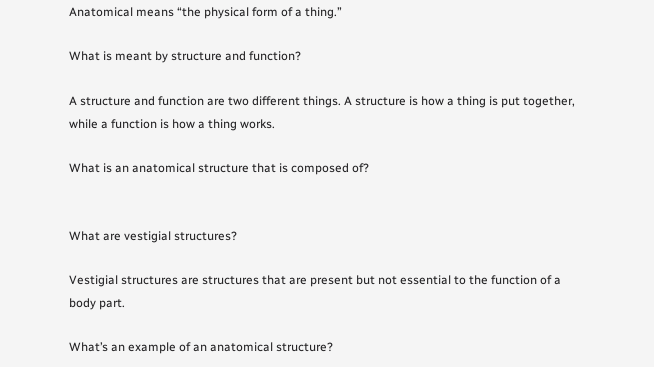Anatomical means “the physical form of a thing.”

What is meant by structure and function?

A structure and function are two different things. A structure is how a thing is put together, while a function is how a thing works.

What is an anatomical structure that is composed of?


What are vestigial structures?

Vestigial structures are structures that are present but not essential to the function of a body part.

What’s an example of an anatomical structure?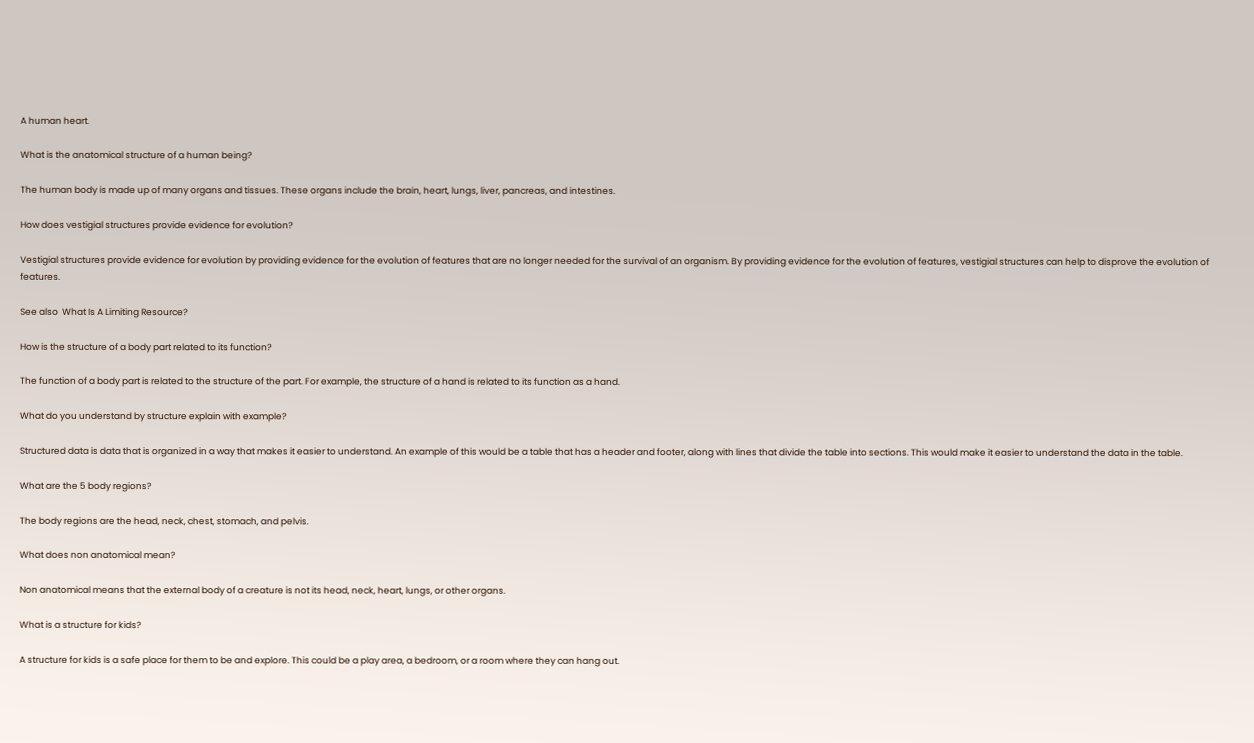A human heart.

What is the anatomical structure of a human being?

The human body is made up of many organs and tissues. These organs include the brain, heart, lungs, liver, pancreas, and intestines.

How does vestigial structures provide evidence for evolution?

Vestigial structures provide evidence for evolution by providing evidence for the evolution of features that are no longer needed for the survival of an organism. By providing evidence for the evolution of features, vestigial structures can help to disprove the evolution of features.

See also  What Is A Limiting Resource?

How is the structure of a body part related to its function?

The function of a body part is related to the structure of the part. For example, the structure of a hand is related to its function as a hand.

What do you understand by structure explain with example?

Structured data is data that is organized in a way that makes it easier to understand. An example of this would be a table that has a header and footer, along with lines that divide the table into sections. This would make it easier to understand the data in the table.

What are the 5 body regions?

The body regions are the head, neck, chest, stomach, and pelvis.

What does non anatomical mean?

Non anatomical means that the external body of a creature is not its head, neck, heart, lungs, or other organs.

What is a structure for kids?

A structure for kids is a safe place for them to be and explore. This could be a play area, a bedroom, or a room where they can hang out.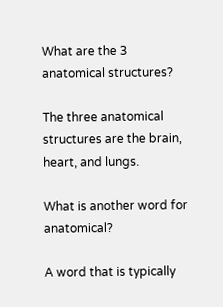What are the 3 anatomical structures?

The three anatomical structures are the brain, heart, and lungs.

What is another word for anatomical?

A word that is typically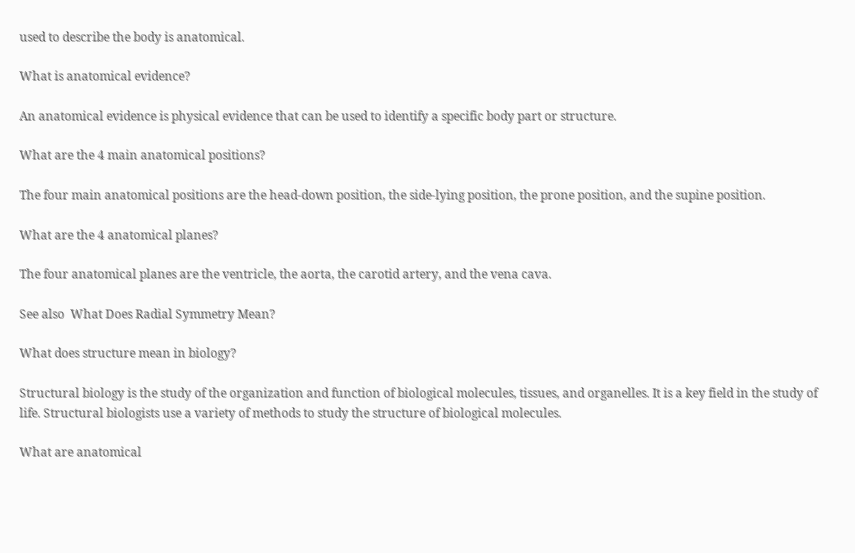used to describe the body is anatomical.

What is anatomical evidence?

An anatomical evidence is physical evidence that can be used to identify a specific body part or structure.

What are the 4 main anatomical positions?

The four main anatomical positions are the head-down position, the side-lying position, the prone position, and the supine position.

What are the 4 anatomical planes?

The four anatomical planes are the ventricle, the aorta, the carotid artery, and the vena cava.

See also  What Does Radial Symmetry Mean?

What does structure mean in biology?

Structural biology is the study of the organization and function of biological molecules, tissues, and organelles. It is a key field in the study of life. Structural biologists use a variety of methods to study the structure of biological molecules.

What are anatomical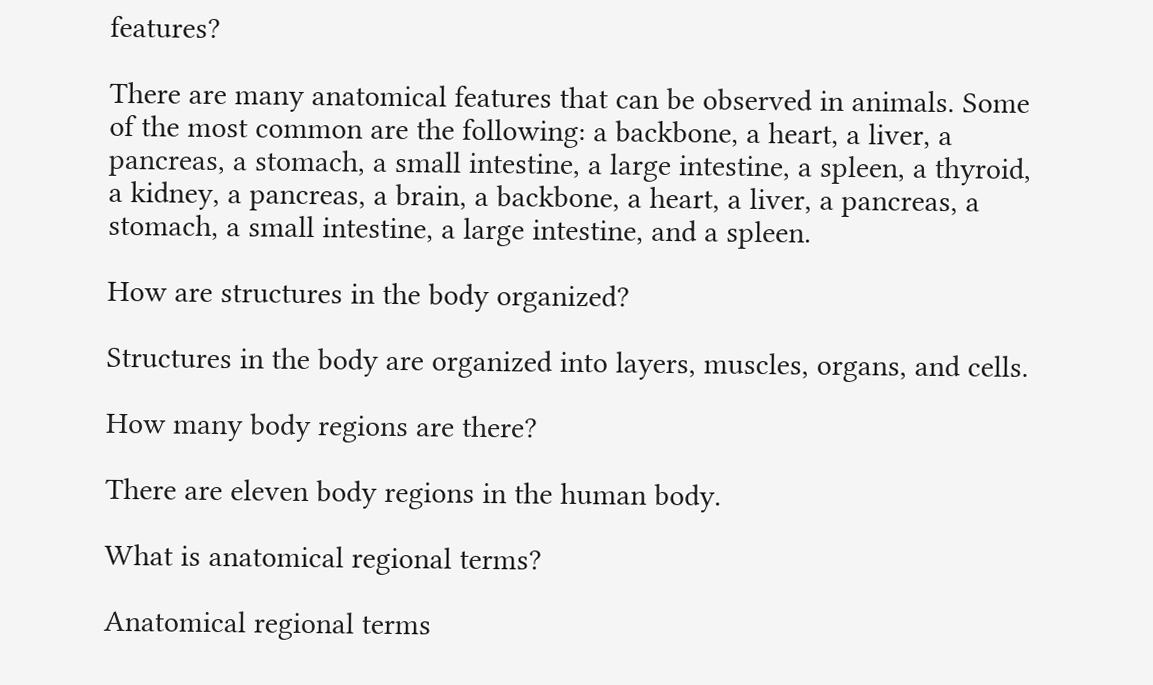features?

There are many anatomical features that can be observed in animals. Some of the most common are the following: a backbone, a heart, a liver, a pancreas, a stomach, a small intestine, a large intestine, a spleen, a thyroid, a kidney, a pancreas, a brain, a backbone, a heart, a liver, a pancreas, a stomach, a small intestine, a large intestine, and a spleen.

How are structures in the body organized?

Structures in the body are organized into layers, muscles, organs, and cells.

How many body regions are there?

There are eleven body regions in the human body.

What is anatomical regional terms?

Anatomical regional terms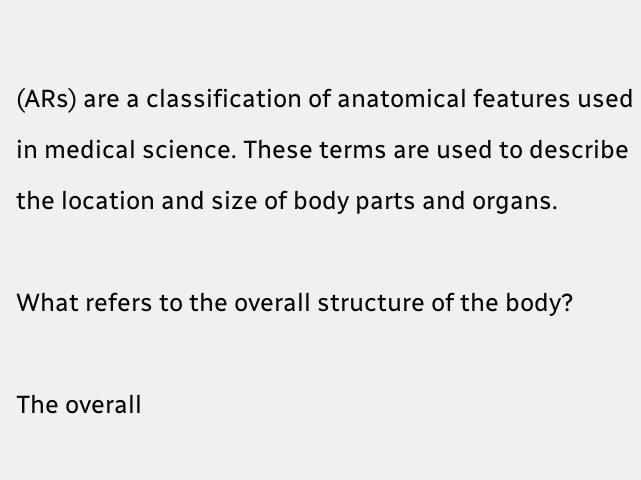(ARs) are a classification of anatomical features used in medical science. These terms are used to describe the location and size of body parts and organs.

What refers to the overall structure of the body?

The overall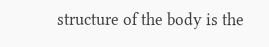structure of the body is the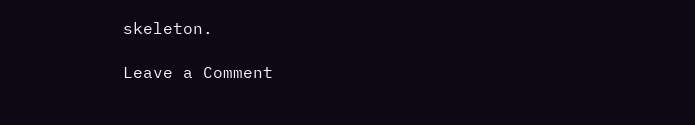skeleton.

Leave a Comment